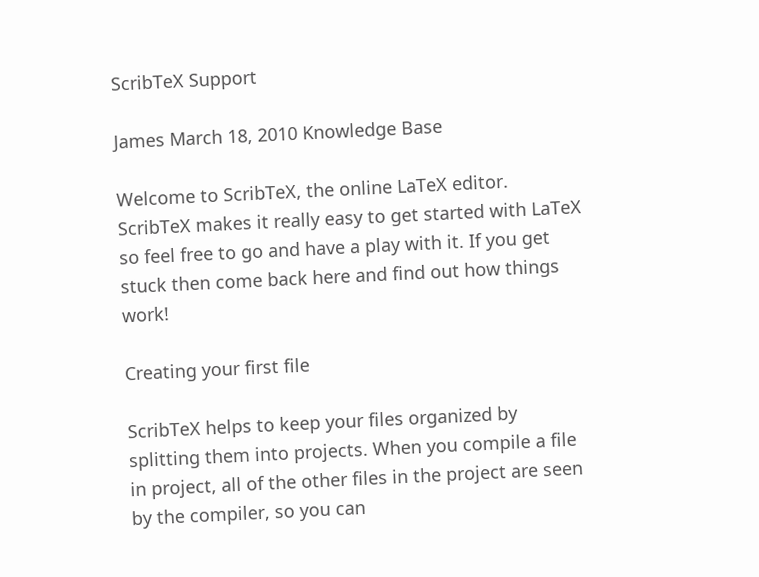ScribTeX Support

James March 18, 2010 Knowledge Base

Welcome to ScribTeX, the online LaTeX editor. ScribTeX makes it really easy to get started with LaTeX so feel free to go and have a play with it. If you get stuck then come back here and find out how things work!

Creating your first file

ScribTeX helps to keep your files organized by splitting them into projects. When you compile a file in project, all of the other files in the project are seen by the compiler, so you can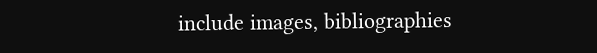include images, bibliographies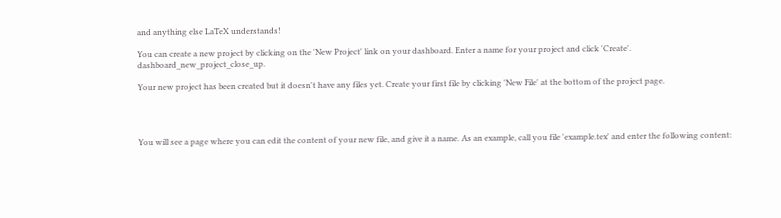and anything else LaTeX understands!

You can create a new project by clicking on the 'New Project' link on your dashboard. Enter a name for your project and click 'Create'. dashboard_new_project_close_up.

Your new project has been created but it doesn't have any files yet. Create your first file by clicking 'New File' at the bottom of the project page.




You will see a page where you can edit the content of your new file, and give it a name. As an example, call you file 'example.tex' and enter the following content: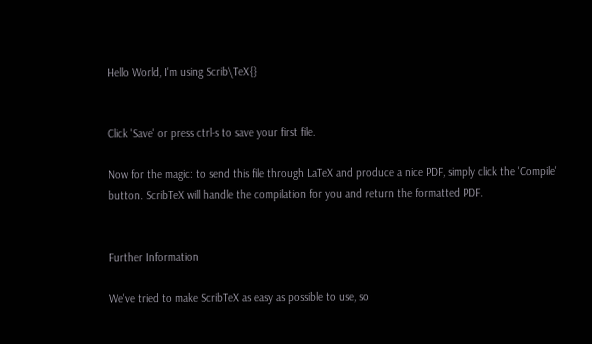Hello World, I'm using Scrib\TeX{}


Click 'Save' or press ctrl-s to save your first file.

Now for the magic: to send this file through LaTeX and produce a nice PDF, simply click the 'Compile' button. ScribTeX will handle the compilation for you and return the formatted PDF.


Further Information

We've tried to make ScribTeX as easy as possible to use, so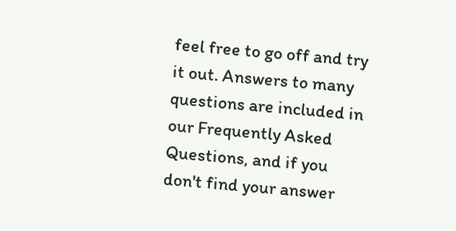feel free to go off and try it out. Answers to many questions are included in our Frequently Asked Questions, and if you don't find your answer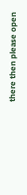there then please open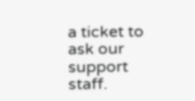a ticket to ask our support staff.